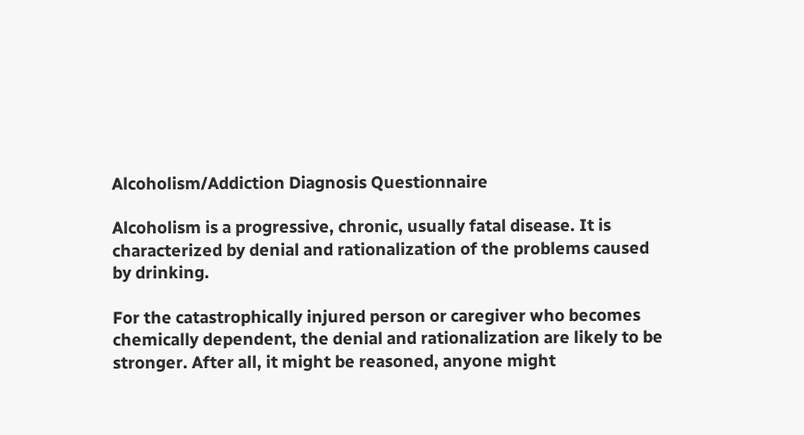Alcoholism/Addiction Diagnosis Questionnaire

Alcoholism is a progressive, chronic, usually fatal disease. It is characterized by denial and rationalization of the problems caused by drinking.

For the catastrophically injured person or caregiver who becomes chemically dependent, the denial and rationalization are likely to be stronger. After all, it might be reasoned, anyone might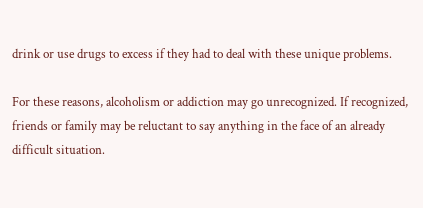drink or use drugs to excess if they had to deal with these unique problems.

For these reasons, alcoholism or addiction may go unrecognized. If recognized, friends or family may be reluctant to say anything in the face of an already difficult situation.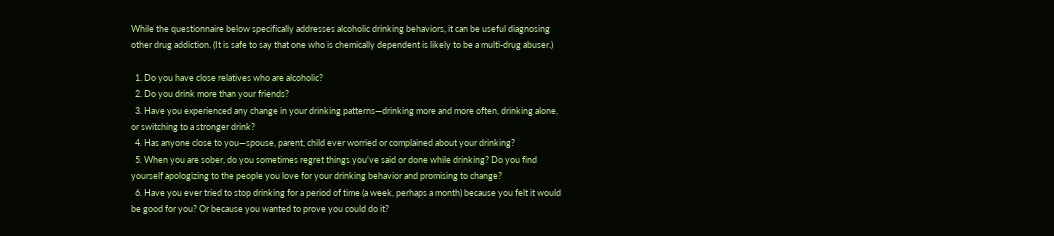While the questionnaire below specifically addresses alcoholic drinking behaviors, it can be useful diagnosing other drug addiction. (It is safe to say that one who is chemically dependent is likely to be a multi-drug abuser.)

  1. Do you have close relatives who are alcoholic?
  2. Do you drink more than your friends?
  3. Have you experienced any change in your drinking patterns—drinking more and more often, drinking alone, or switching to a stronger drink?
  4. Has anyone close to you—spouse, parent, child ever worried or complained about your drinking?
  5. When you are sober, do you sometimes regret things you've said or done while drinking? Do you find yourself apologizing to the people you love for your drinking behavior and promising to change?
  6. Have you ever tried to stop drinking for a period of time (a week, perhaps a month) because you felt it would be good for you? Or because you wanted to prove you could do it?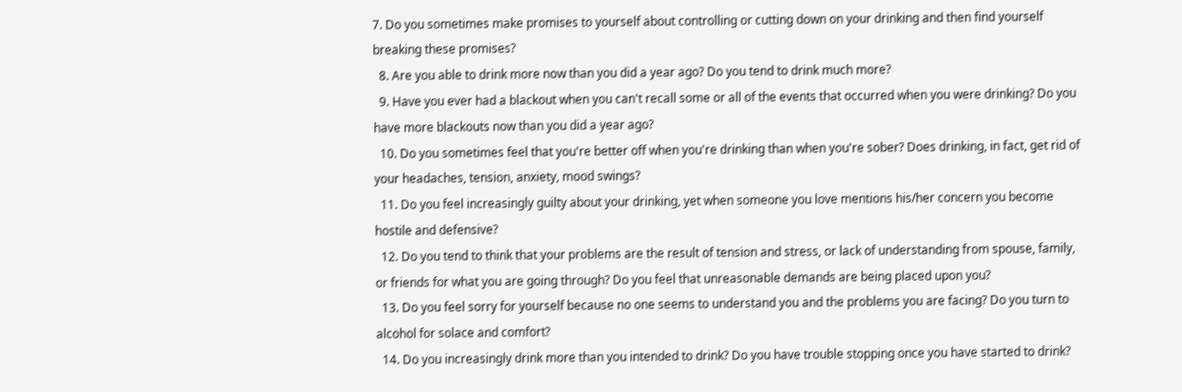7. Do you sometimes make promises to yourself about controlling or cutting down on your drinking and then find yourself breaking these promises?
  8. Are you able to drink more now than you did a year ago? Do you tend to drink much more?
  9. Have you ever had a blackout when you can't recall some or all of the events that occurred when you were drinking? Do you have more blackouts now than you did a year ago?
  10. Do you sometimes feel that you're better off when you're drinking than when you're sober? Does drinking, in fact, get rid of your headaches, tension, anxiety, mood swings?
  11. Do you feel increasingly guilty about your drinking, yet when someone you love mentions his/her concern you become hostile and defensive?
  12. Do you tend to think that your problems are the result of tension and stress, or lack of understanding from spouse, family, or friends for what you are going through? Do you feel that unreasonable demands are being placed upon you?
  13. Do you feel sorry for yourself because no one seems to understand you and the problems you are facing? Do you turn to alcohol for solace and comfort?
  14. Do you increasingly drink more than you intended to drink? Do you have trouble stopping once you have started to drink?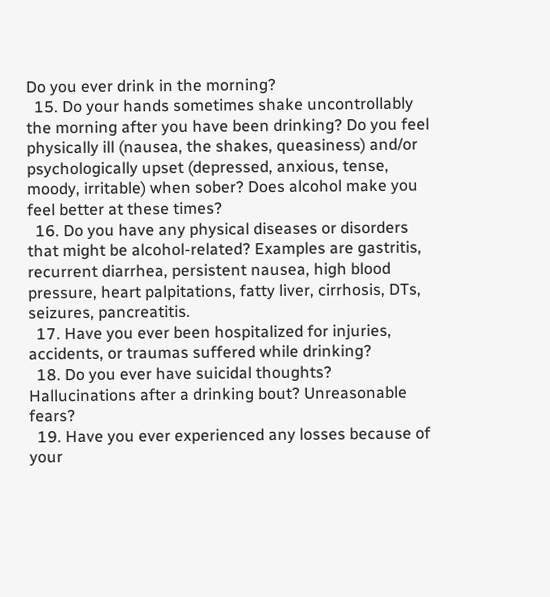Do you ever drink in the morning?
  15. Do your hands sometimes shake uncontrollably the morning after you have been drinking? Do you feel physically ill (nausea, the shakes, queasiness) and/or psychologically upset (depressed, anxious, tense, moody, irritable) when sober? Does alcohol make you feel better at these times?
  16. Do you have any physical diseases or disorders that might be alcohol-related? Examples are gastritis, recurrent diarrhea, persistent nausea, high blood pressure, heart palpitations, fatty liver, cirrhosis, DTs, seizures, pancreatitis.
  17. Have you ever been hospitalized for injuries, accidents, or traumas suffered while drinking?
  18. Do you ever have suicidal thoughts? Hallucinations after a drinking bout? Unreasonable fears?
  19. Have you ever experienced any losses because of your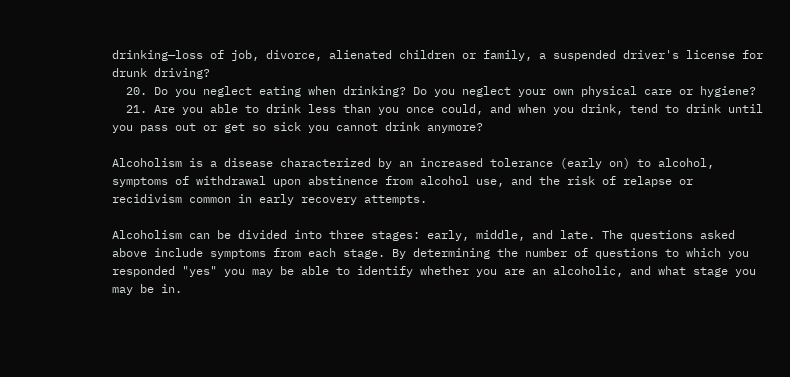drinking—loss of job, divorce, alienated children or family, a suspended driver's license for drunk driving?
  20. Do you neglect eating when drinking? Do you neglect your own physical care or hygiene?
  21. Are you able to drink less than you once could, and when you drink, tend to drink until you pass out or get so sick you cannot drink anymore?

Alcoholism is a disease characterized by an increased tolerance (early on) to alcohol, symptoms of withdrawal upon abstinence from alcohol use, and the risk of relapse or recidivism common in early recovery attempts.

Alcoholism can be divided into three stages: early, middle, and late. The questions asked above include symptoms from each stage. By determining the number of questions to which you responded "yes" you may be able to identify whether you are an alcoholic, and what stage you may be in.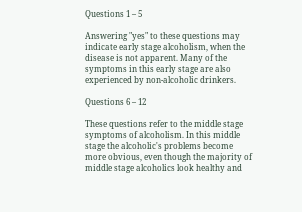Questions 1 – 5

Answering "yes" to these questions may indicate early stage alcoholism, when the disease is not apparent. Many of the symptoms in this early stage are also experienced by non-alcoholic drinkers.

Questions 6 – 12

These questions refer to the middle stage symptoms of alcoholism. In this middle stage the alcoholic's problems become more obvious, even though the majority of middle stage alcoholics look healthy and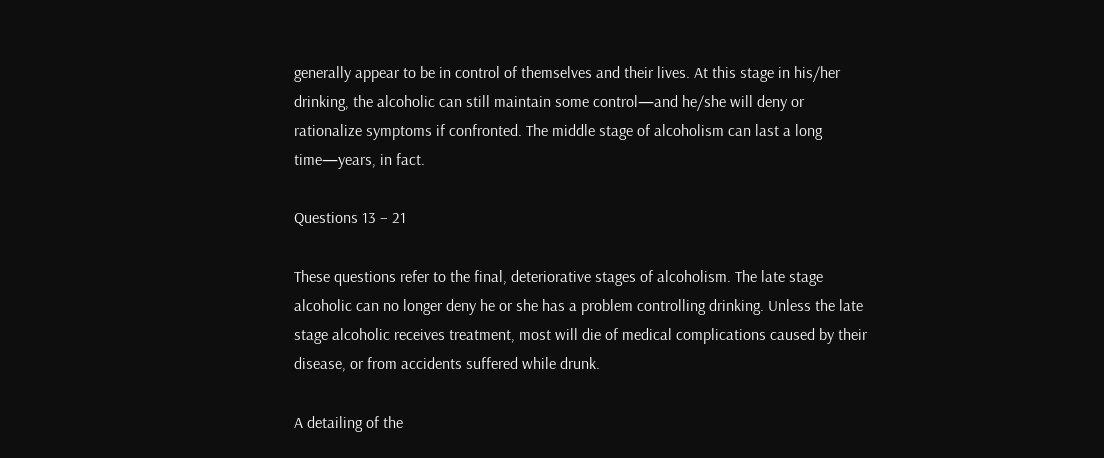generally appear to be in control of themselves and their lives. At this stage in his/her drinking, the alcoholic can still maintain some control—and he/she will deny or rationalize symptoms if confronted. The middle stage of alcoholism can last a long time—years, in fact.

Questions 13 – 21

These questions refer to the final, deteriorative stages of alcoholism. The late stage alcoholic can no longer deny he or she has a problem controlling drinking. Unless the late stage alcoholic receives treatment, most will die of medical complications caused by their disease, or from accidents suffered while drunk.

A detailing of the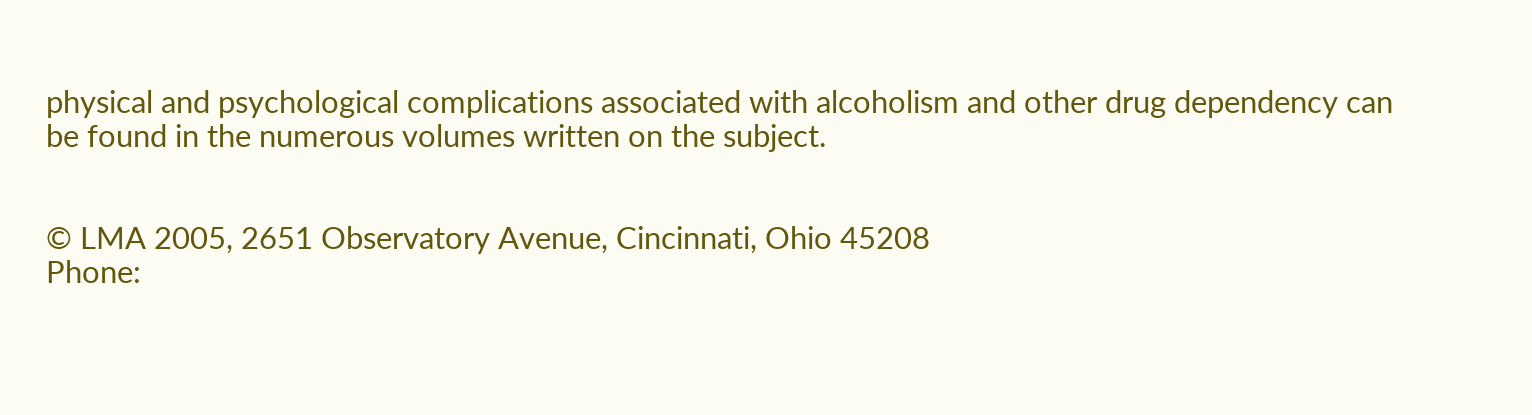physical and psychological complications associated with alcoholism and other drug dependency can be found in the numerous volumes written on the subject.


© LMA 2005, 2651 Observatory Avenue, Cincinnati, Ohio 45208
Phone: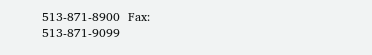513-871-8900  Fax: 513-871-9099